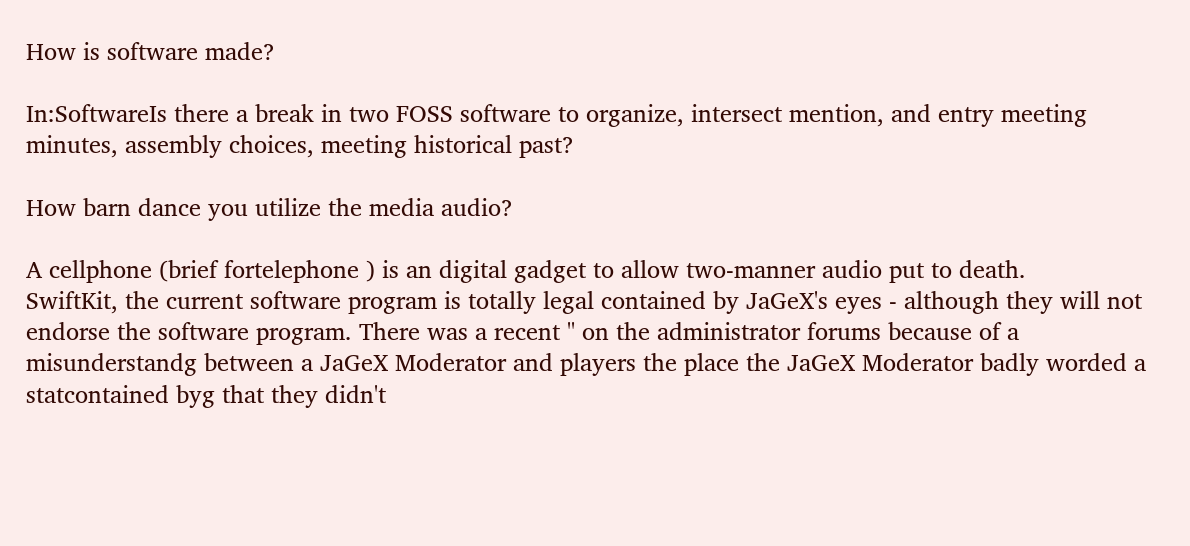How is software made?

In:SoftwareIs there a break in two FOSS software to organize, intersect mention, and entry meeting minutes, assembly choices, meeting historical past?

How barn dance you utilize the media audio?

A cellphone (brief fortelephone ) is an digital gadget to allow two-manner audio put to death.
SwiftKit, the current software program is totally legal contained by JaGeX's eyes - although they will not endorse the software program. There was a recent '' on the administrator forums because of a misunderstandg between a JaGeX Moderator and players the place the JaGeX Moderator badly worded a statcontained byg that they didn't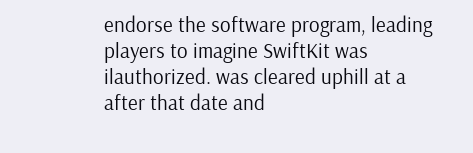endorse the software program, leading players to imagine SwiftKit was ilauthorized. was cleared uphill at a after that date and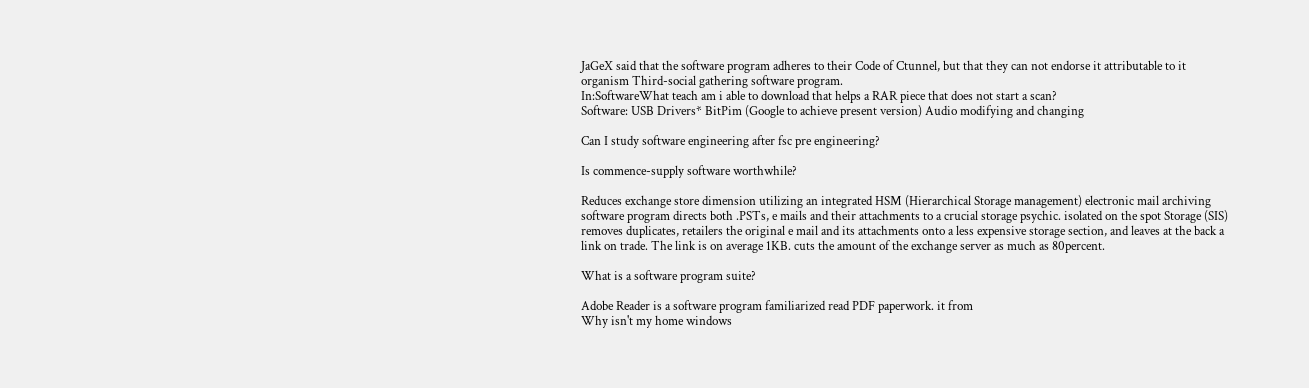JaGeX said that the software program adheres to their Code of Ctunnel, but that they can not endorse it attributable to it organism Third-social gathering software program.
In:SoftwareWhat teach am i able to download that helps a RAR piece that does not start a scan?
Software: USB Drivers* BitPim (Google to achieve present version) Audio modifying and changing

Can I study software engineering after fsc pre engineering?

Is commence-supply software worthwhile?

Reduces exchange store dimension utilizing an integrated HSM (Hierarchical Storage management) electronic mail archiving software program directs both .PSTs, e mails and their attachments to a crucial storage psychic. isolated on the spot Storage (SIS) removes duplicates, retailers the original e mail and its attachments onto a less expensive storage section, and leaves at the back a link on trade. The link is on average 1KB. cuts the amount of the exchange server as much as 80percent.

What is a software program suite?

Adobe Reader is a software program familiarized read PDF paperwork. it from
Why isn't my home windows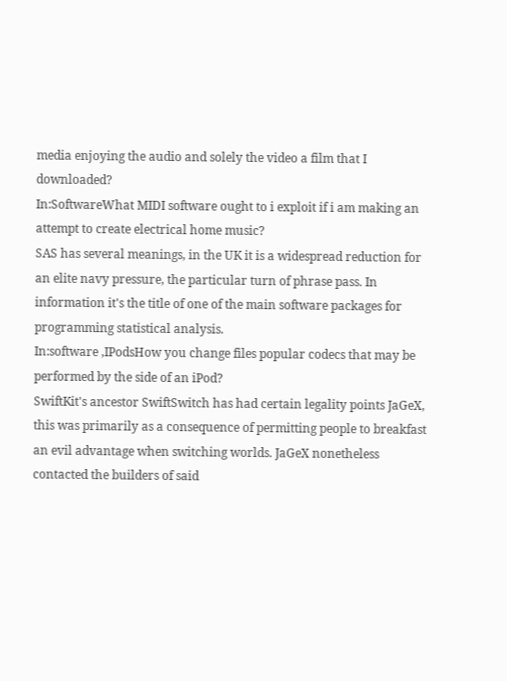media enjoying the audio and solely the video a film that I downloaded?
In:SoftwareWhat MIDI software ought to i exploit if i am making an attempt to create electrical home music?
SAS has several meanings, in the UK it is a widespread reduction for an elite navy pressure, the particular turn of phrase pass. In information it's the title of one of the main software packages for programming statistical analysis.
In:software ,IPodsHow you change files popular codecs that may be performed by the side of an iPod?
SwiftKit's ancestor SwiftSwitch has had certain legality points JaGeX, this was primarily as a consequence of permitting people to breakfast an evil advantage when switching worlds. JaGeX nonetheless contacted the builders of said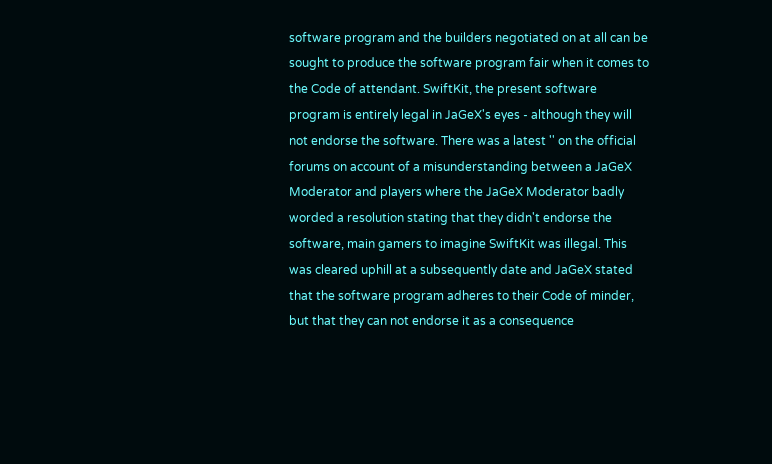software program and the builders negotiated on at all can be sought to produce the software program fair when it comes to the Code of attendant. SwiftKit, the present software program is entirely legal in JaGeX's eyes - although they will not endorse the software. There was a latest '' on the official forums on account of a misunderstanding between a JaGeX Moderator and players where the JaGeX Moderator badly worded a resolution stating that they didn't endorse the software, main gamers to imagine SwiftKit was illegal. This was cleared uphill at a subsequently date and JaGeX stated that the software program adheres to their Code of minder, but that they can not endorse it as a consequence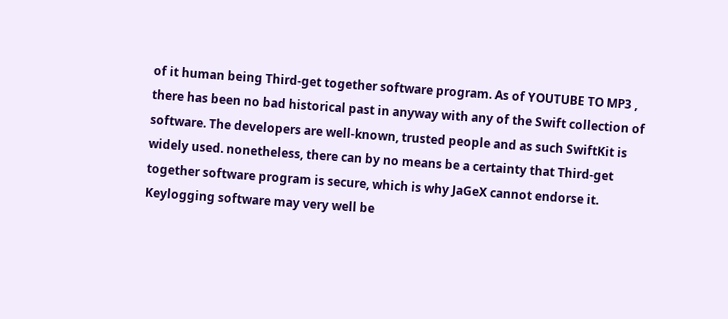of it human being Third-get together software program. As of YOUTUBE TO MP3 , there has been no bad historical past in anyway with any of the Swift collection of software. The developers are well-known, trusted people and as such SwiftKit is widely used. nonetheless, there can by no means be a certainty that Third-get together software program is secure, which is why JaGeX cannot endorse it. Keylogging software may very well be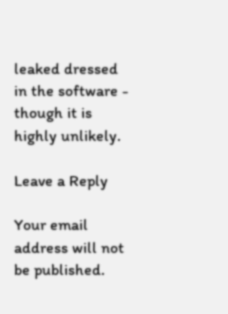leaked dressed in the software - though it is highly unlikely.

Leave a Reply

Your email address will not be published.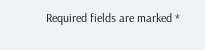Required fields are marked *